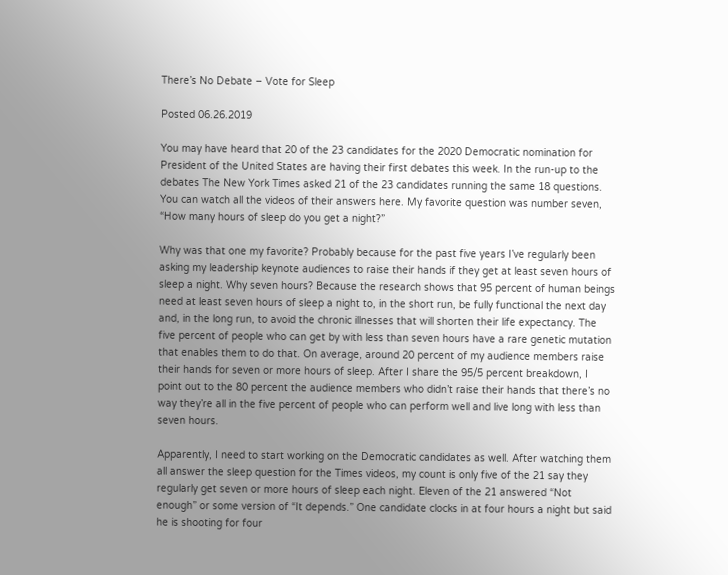There’s No Debate – Vote for Sleep

Posted 06.26.2019

You may have heard that 20 of the 23 candidates for the 2020 Democratic nomination for President of the United States are having their first debates this week. In the run-up to the debates The New York Times asked 21 of the 23 candidates running the same 18 questions. You can watch all the videos of their answers here. My favorite question was number seven, “How many hours of sleep do you get a night?”

Why was that one my favorite? Probably because for the past five years I’ve regularly been asking my leadership keynote audiences to raise their hands if they get at least seven hours of sleep a night. Why seven hours? Because the research shows that 95 percent of human beings need at least seven hours of sleep a night to, in the short run, be fully functional the next day and, in the long run, to avoid the chronic illnesses that will shorten their life expectancy. The five percent of people who can get by with less than seven hours have a rare genetic mutation that enables them to do that. On average, around 20 percent of my audience members raise their hands for seven or more hours of sleep. After I share the 95/5 percent breakdown, I point out to the 80 percent the audience members who didn’t raise their hands that there’s no way they’re all in the five percent of people who can perform well and live long with less than seven hours.

Apparently, I need to start working on the Democratic candidates as well. After watching them all answer the sleep question for the Times videos, my count is only five of the 21 say they regularly get seven or more hours of sleep each night. Eleven of the 21 answered “Not enough” or some version of “It depends.” One candidate clocks in at four hours a night but said he is shooting for four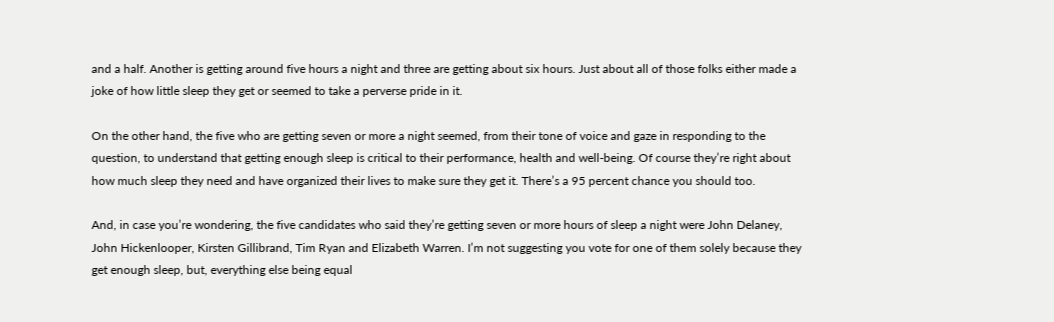and a half. Another is getting around five hours a night and three are getting about six hours. Just about all of those folks either made a joke of how little sleep they get or seemed to take a perverse pride in it.

On the other hand, the five who are getting seven or more a night seemed, from their tone of voice and gaze in responding to the question, to understand that getting enough sleep is critical to their performance, health and well-being. Of course they’re right about how much sleep they need and have organized their lives to make sure they get it. There’s a 95 percent chance you should too.

And, in case you’re wondering, the five candidates who said they’re getting seven or more hours of sleep a night were John Delaney, John Hickenlooper, Kirsten Gillibrand, Tim Ryan and Elizabeth Warren. I’m not suggesting you vote for one of them solely because they get enough sleep, but, everything else being equal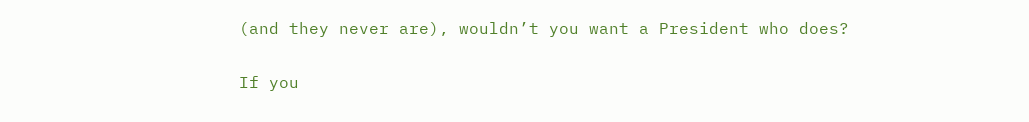(and they never are), wouldn’t you want a President who does?

If you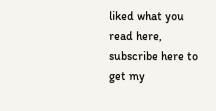liked what you read here, subscribe here to get my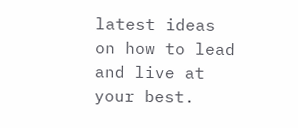latest ideas on how to lead and live at your best.